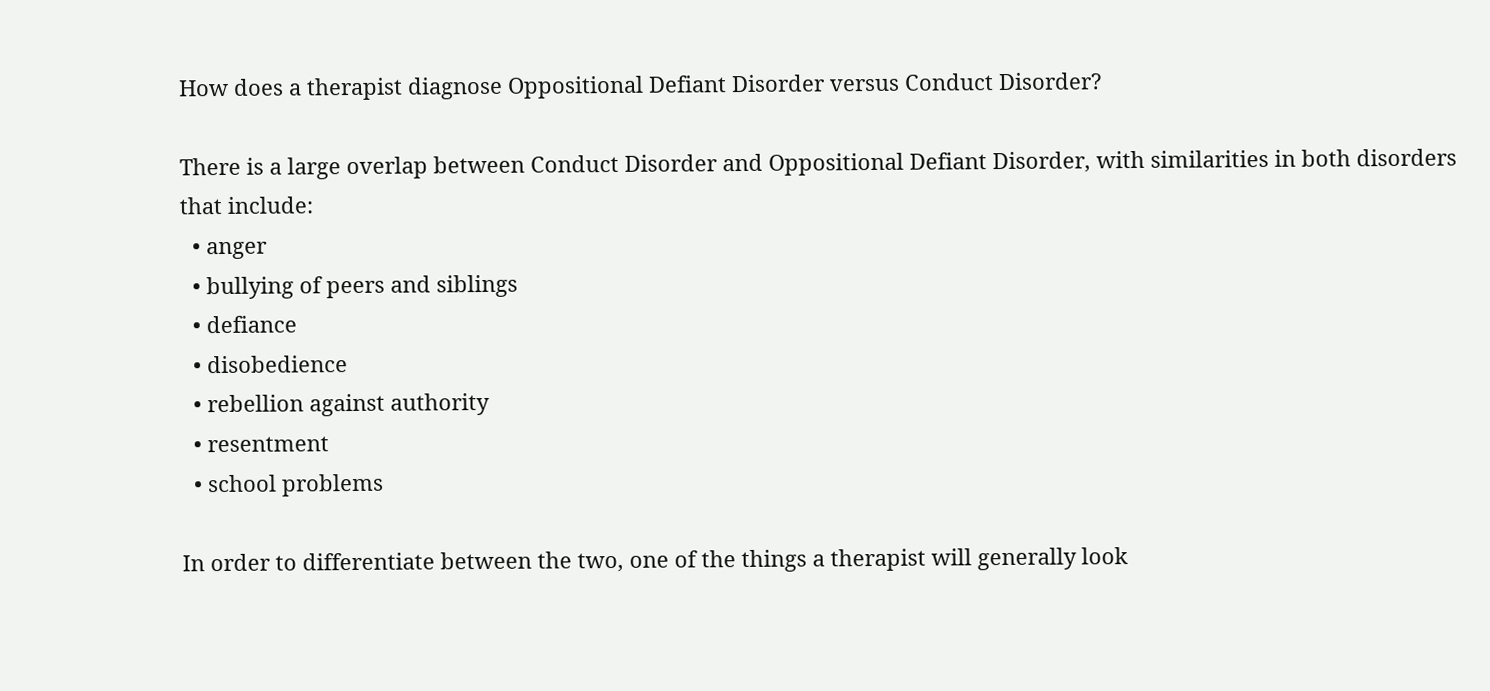How does a therapist diagnose Oppositional Defiant Disorder versus Conduct Disorder?

There is a large overlap between Conduct Disorder and Oppositional Defiant Disorder, with similarities in both disorders that include:
  • anger
  • bullying of peers and siblings
  • defiance
  • disobedience
  • rebellion against authority
  • resentment
  • school problems

In order to differentiate between the two, one of the things a therapist will generally look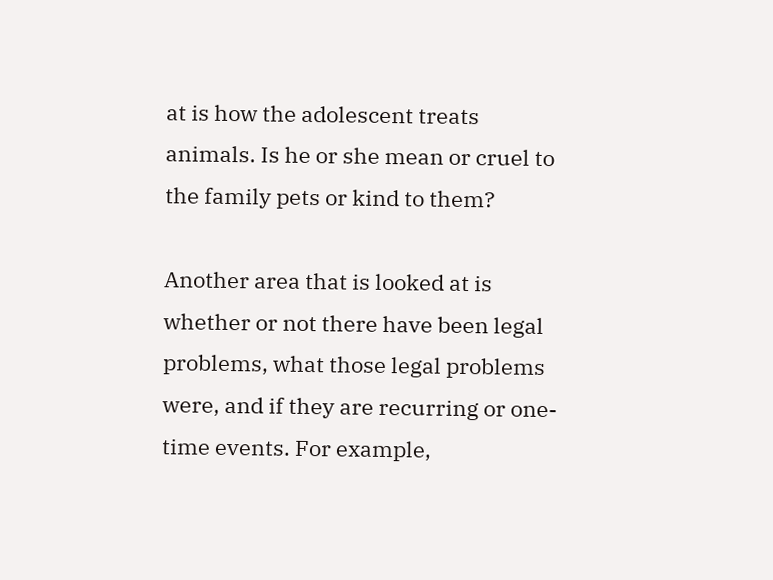at is how the adolescent treats animals. Is he or she mean or cruel to the family pets or kind to them?

Another area that is looked at is whether or not there have been legal problems, what those legal problems were, and if they are recurring or one-time events. For example,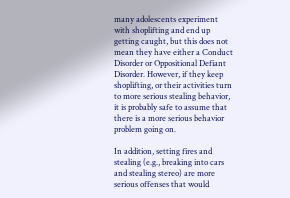many adolescents experiment with shoplifting and end up getting caught, but this does not mean they have either a Conduct Disorder or Oppositional Defiant Disorder. However, if they keep shoplifting, or their activities turn to more serious stealing behavior, it is probably safe to assume that there is a more serious behavior problem going on.

In addition, setting fires and stealing (e.g., breaking into cars and stealing stereo) are more serious offenses that would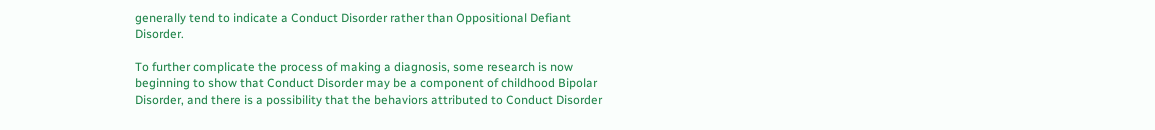generally tend to indicate a Conduct Disorder rather than Oppositional Defiant Disorder.

To further complicate the process of making a diagnosis, some research is now beginning to show that Conduct Disorder may be a component of childhood Bipolar Disorder, and there is a possibility that the behaviors attributed to Conduct Disorder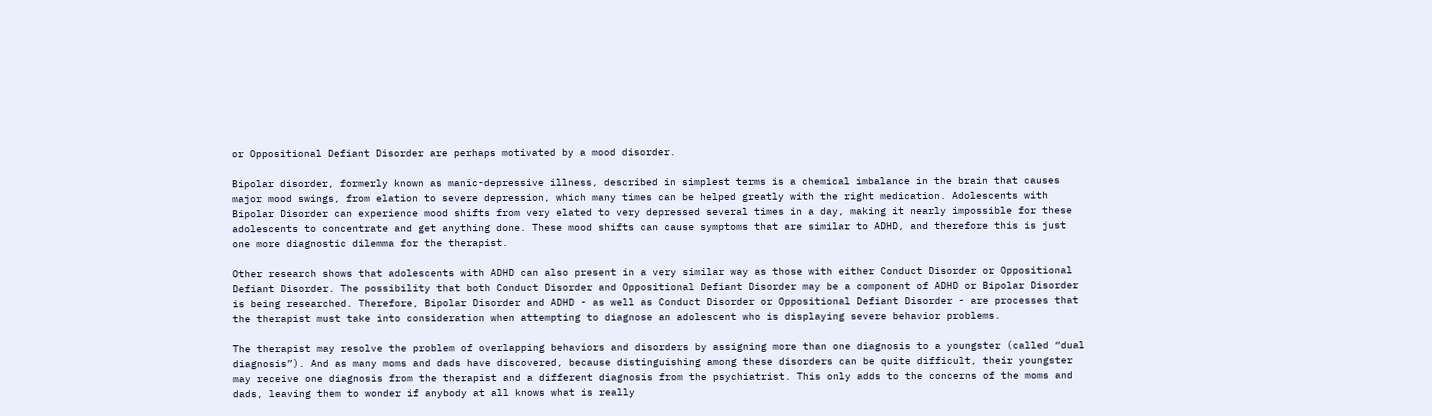or Oppositional Defiant Disorder are perhaps motivated by a mood disorder.

Bipolar disorder, formerly known as manic-depressive illness, described in simplest terms is a chemical imbalance in the brain that causes major mood swings, from elation to severe depression, which many times can be helped greatly with the right medication. Adolescents with Bipolar Disorder can experience mood shifts from very elated to very depressed several times in a day, making it nearly impossible for these adolescents to concentrate and get anything done. These mood shifts can cause symptoms that are similar to ADHD, and therefore this is just one more diagnostic dilemma for the therapist.

Other research shows that adolescents with ADHD can also present in a very similar way as those with either Conduct Disorder or Oppositional Defiant Disorder. The possibility that both Conduct Disorder and Oppositional Defiant Disorder may be a component of ADHD or Bipolar Disorder is being researched. Therefore, Bipolar Disorder and ADHD - as well as Conduct Disorder or Oppositional Defiant Disorder - are processes that the therapist must take into consideration when attempting to diagnose an adolescent who is displaying severe behavior problems.

The therapist may resolve the problem of overlapping behaviors and disorders by assigning more than one diagnosis to a youngster (called “dual diagnosis”). And as many moms and dads have discovered, because distinguishing among these disorders can be quite difficult, their youngster may receive one diagnosis from the therapist and a different diagnosis from the psychiatrist. This only adds to the concerns of the moms and dads, leaving them to wonder if anybody at all knows what is really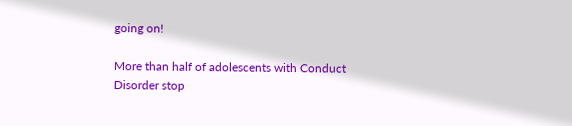going on!

More than half of adolescents with Conduct Disorder stop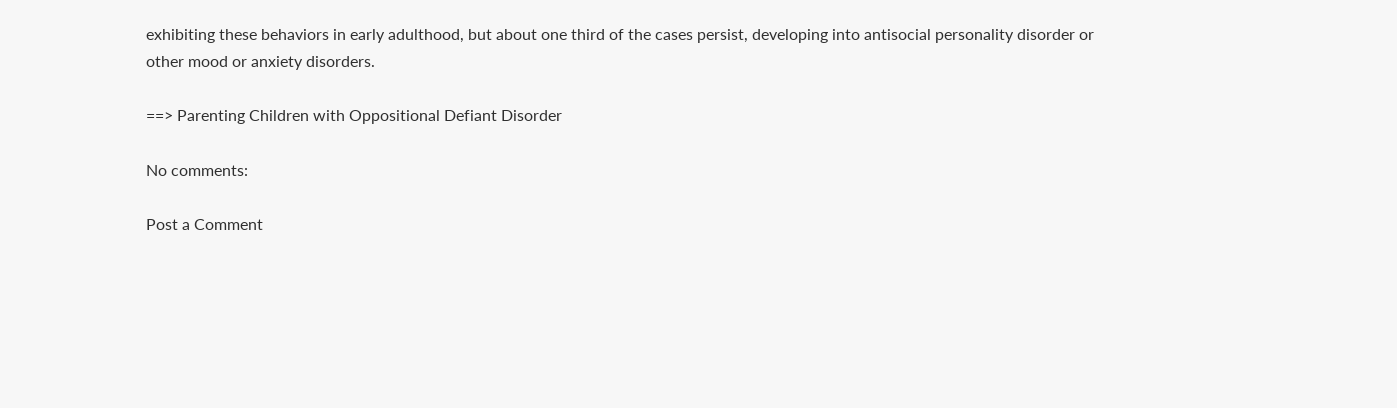exhibiting these behaviors in early adulthood, but about one third of the cases persist, developing into antisocial personality disorder or other mood or anxiety disorders.

==> Parenting Children with Oppositional Defiant Disorder

No comments:

Post a Comment